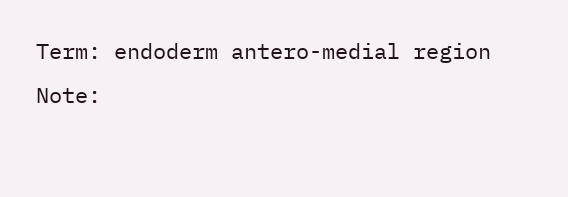Term: endoderm antero-medial region
Note: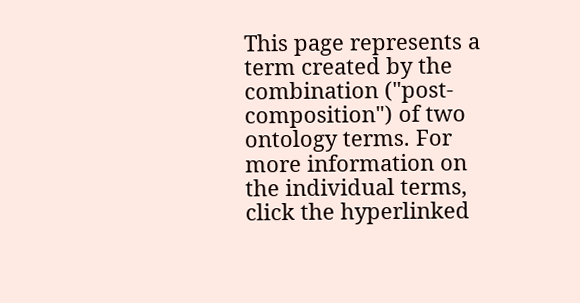This page represents a term created by the combination ("post-composition") of two ontology terms. For more information on the individual terms, click the hyperlinked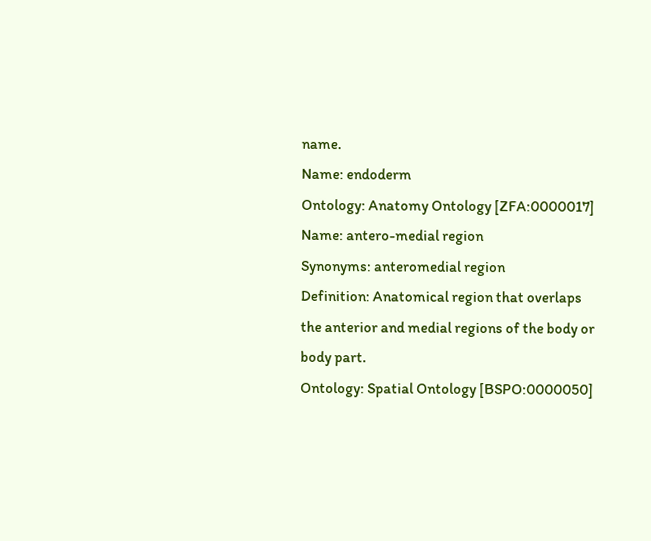name.
Name: endoderm
Ontology: Anatomy Ontology [ZFA:0000017]
Name: antero-medial region
Synonyms: anteromedial region
Definition: Anatomical region that overlaps the anterior and medial regions of the body or body part.
Ontology: Spatial Ontology [BSPO:0000050]